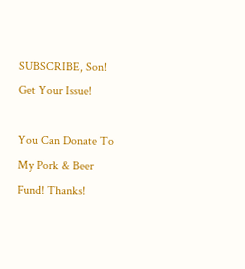SUBSCRIBE, Son! Get Your Issue!

You Can Donate To My Pork & Beer Fund! Thanks!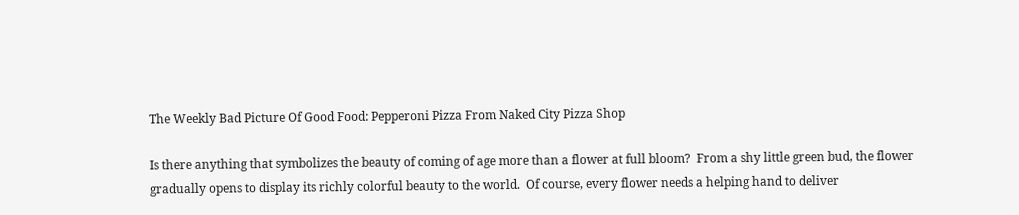The Weekly Bad Picture Of Good Food: Pepperoni Pizza From Naked City Pizza Shop

Is there anything that symbolizes the beauty of coming of age more than a flower at full bloom?  From a shy little green bud, the flower gradually opens to display its richly colorful beauty to the world.  Of course, every flower needs a helping hand to deliver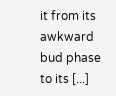it from its awkward bud phase to its [...]